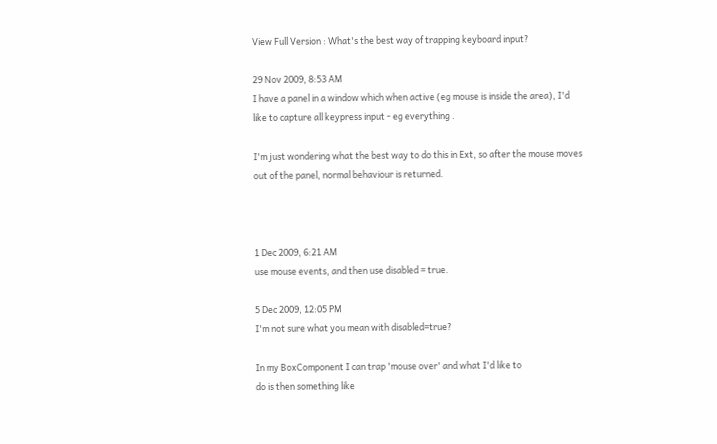View Full Version : What's the best way of trapping keyboard input?

29 Nov 2009, 8:53 AM
I have a panel in a window which when active (eg mouse is inside the area), I'd
like to capture all keypress input - eg everything .

I'm just wondering what the best way to do this in Ext, so after the mouse moves
out of the panel, normal behaviour is returned.



1 Dec 2009, 6:21 AM
use mouse events, and then use disabled = true.

5 Dec 2009, 12:05 PM
I'm not sure what you mean with disabled=true?

In my BoxComponent I can trap 'mouse over' and what I'd like to
do is then something like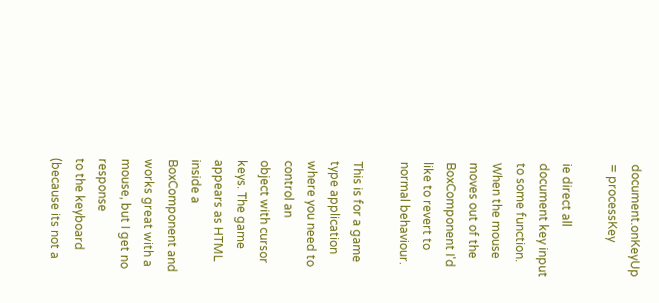document.onKeyUp = processKey

ie direct all document key input to some function. When the mouse
moves out of the BoxComponent I'd like to revert to normal behaviour.

This is for a game type application where you need to control an
object with cursor keys. The game appears as HTML inside a
BoxComponent and works great with a mouse, but I get no response
to the keyboard (because its not a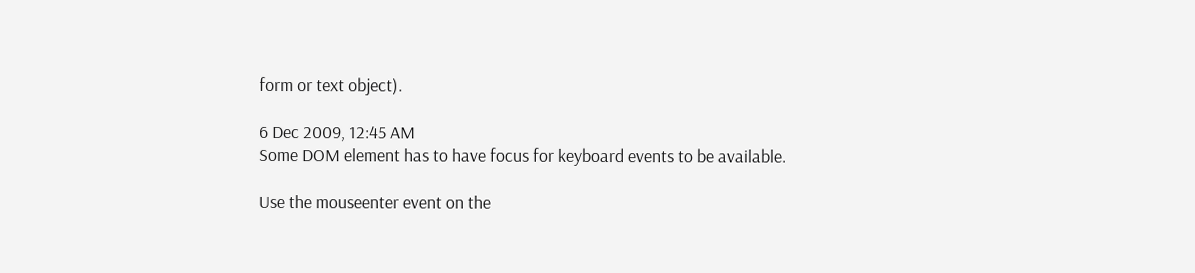form or text object).

6 Dec 2009, 12:45 AM
Some DOM element has to have focus for keyboard events to be available.

Use the mouseenter event on the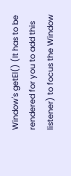Window's getEl() (It has to be rendered for you to add this listener) to focus the Window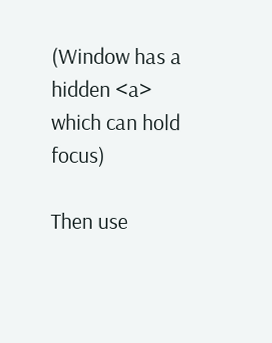(Window has a hidden <a> which can hold focus)

Then use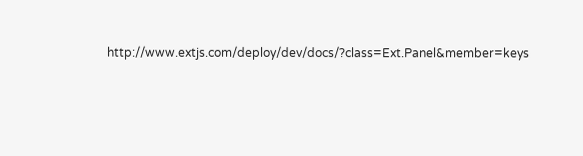http://www.extjs.com/deploy/dev/docs/?class=Ext.Panel&member=keys